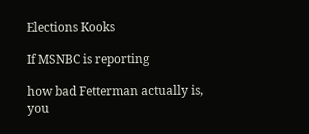Elections Kooks

If MSNBC is reporting

how bad Fetterman actually is, you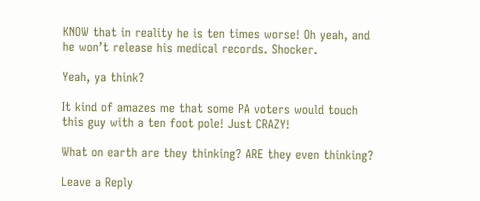KNOW that in reality he is ten times worse! Oh yeah, and he won’t release his medical records. Shocker.

Yeah, ya think?

It kind of amazes me that some PA voters would touch this guy with a ten foot pole! Just CRAZY!

What on earth are they thinking? ARE they even thinking?

Leave a Reply